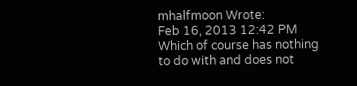mhalfmoon Wrote:
Feb 16, 2013 12:42 PM
Which of course has nothing to do with and does not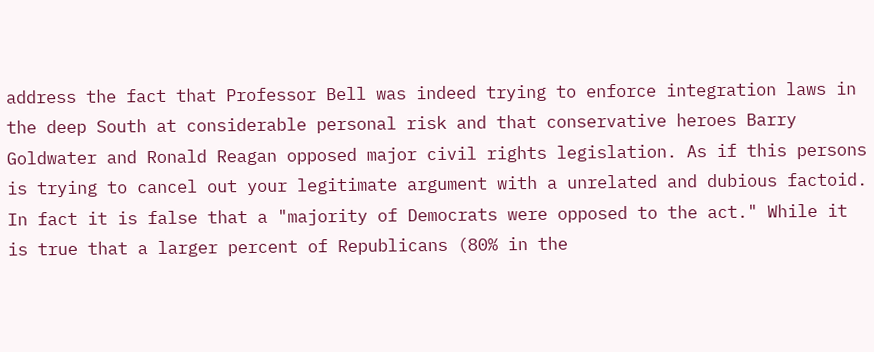address the fact that Professor Bell was indeed trying to enforce integration laws in the deep South at considerable personal risk and that conservative heroes Barry Goldwater and Ronald Reagan opposed major civil rights legislation. As if this persons is trying to cancel out your legitimate argument with a unrelated and dubious factoid. In fact it is false that a "majority of Democrats were opposed to the act." While it is true that a larger percent of Republicans (80% in the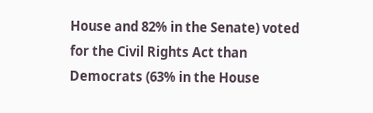House and 82% in the Senate) voted for the Civil Rights Act than Democrats (63% in the House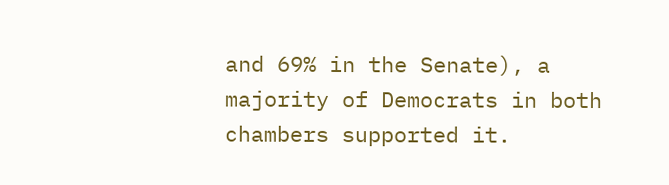and 69% in the Senate), a majority of Democrats in both chambers supported it.